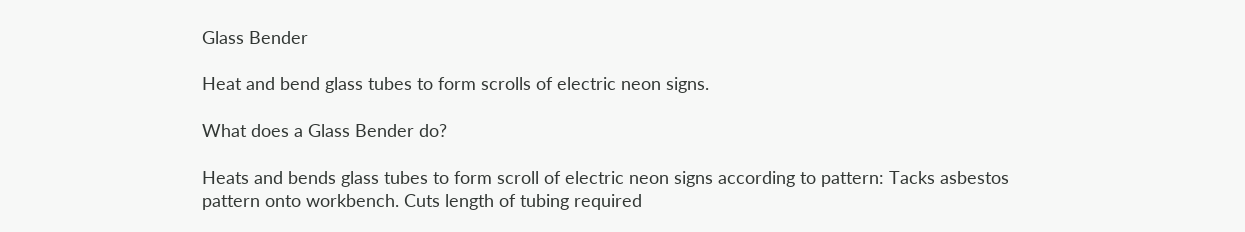Glass Bender

Heat and bend glass tubes to form scrolls of electric neon signs.

What does a Glass Bender do?

Heats and bends glass tubes to form scroll of electric neon signs according to pattern: Tacks asbestos pattern onto workbench. Cuts length of tubing required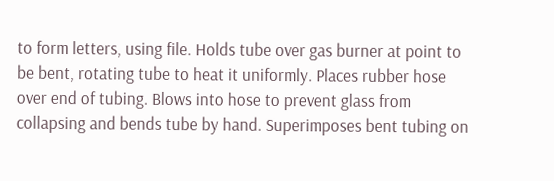to form letters, using file. Holds tube over gas burner at point to be bent, rotating tube to heat it uniformly. Places rubber hose over end of tubing. Blows into hose to prevent glass from collapsing and bends tube by hand. Superimposes bent tubing on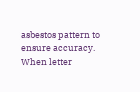asbestos pattern to ensure accuracy. When letter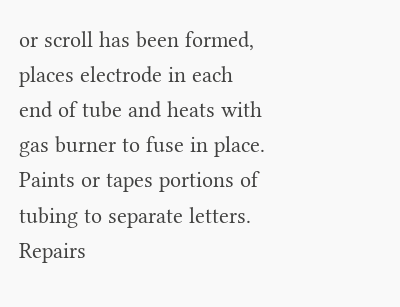or scroll has been formed, places electrode in each end of tube and heats with gas burner to fuse in place. Paints or tapes portions of tubing to separate letters. Repairs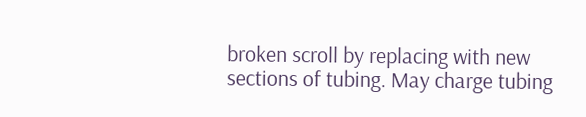broken scroll by replacing with new sections of tubing. May charge tubing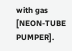with gas [NEON-TUBE PUMPER].